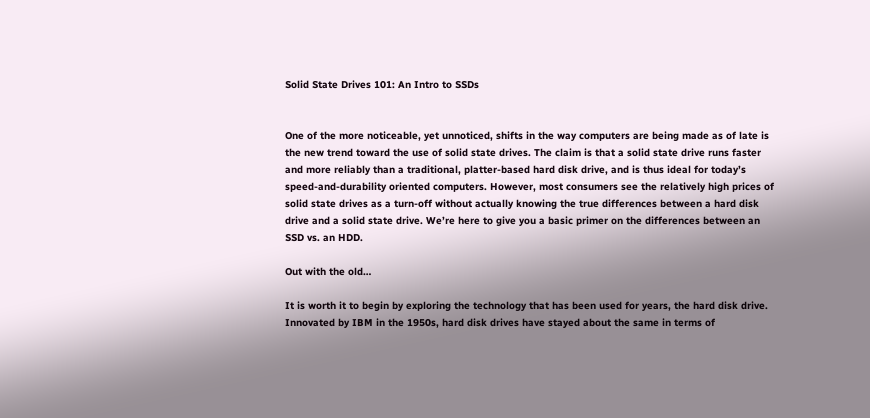Solid State Drives 101: An Intro to SSDs


One of the more noticeable, yet unnoticed, shifts in the way computers are being made as of late is the new trend toward the use of solid state drives. The claim is that a solid state drive runs faster and more reliably than a traditional, platter-based hard disk drive, and is thus ideal for today’s speed-and-durability oriented computers. However, most consumers see the relatively high prices of solid state drives as a turn-off without actually knowing the true differences between a hard disk drive and a solid state drive. We’re here to give you a basic primer on the differences between an SSD vs. an HDD.

Out with the old…

It is worth it to begin by exploring the technology that has been used for years, the hard disk drive. Innovated by IBM in the 1950s, hard disk drives have stayed about the same in terms of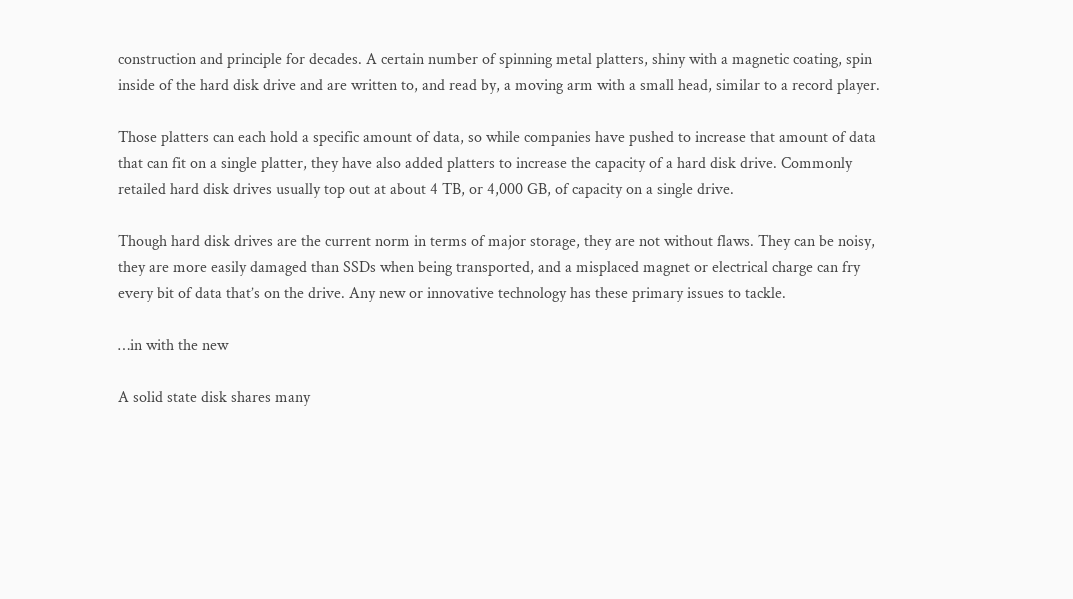construction and principle for decades. A certain number of spinning metal platters, shiny with a magnetic coating, spin inside of the hard disk drive and are written to, and read by, a moving arm with a small head, similar to a record player.

Those platters can each hold a specific amount of data, so while companies have pushed to increase that amount of data that can fit on a single platter, they have also added platters to increase the capacity of a hard disk drive. Commonly retailed hard disk drives usually top out at about 4 TB, or 4,000 GB, of capacity on a single drive.

Though hard disk drives are the current norm in terms of major storage, they are not without flaws. They can be noisy, they are more easily damaged than SSDs when being transported, and a misplaced magnet or electrical charge can fry every bit of data that’s on the drive. Any new or innovative technology has these primary issues to tackle.

…in with the new

A solid state disk shares many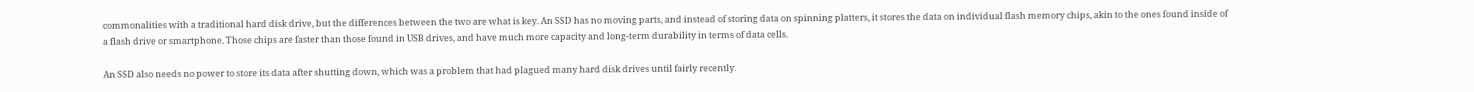commonalities with a traditional hard disk drive, but the differences between the two are what is key. An SSD has no moving parts, and instead of storing data on spinning platters, it stores the data on individual flash memory chips, akin to the ones found inside of a flash drive or smartphone. Those chips are faster than those found in USB drives, and have much more capacity and long-term durability in terms of data cells.

An SSD also needs no power to store its data after shutting down, which was a problem that had plagued many hard disk drives until fairly recently.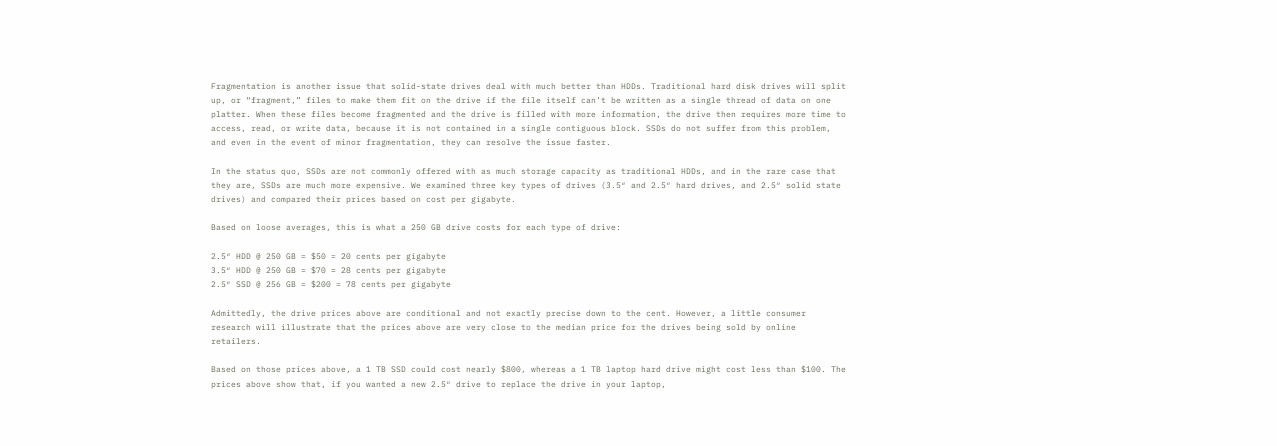Fragmentation is another issue that solid-state drives deal with much better than HDDs. Traditional hard disk drives will split up, or “fragment,” files to make them fit on the drive if the file itself can’t be written as a single thread of data on one platter. When these files become fragmented and the drive is filled with more information, the drive then requires more time to access, read, or write data, because it is not contained in a single contiguous block. SSDs do not suffer from this problem, and even in the event of minor fragmentation, they can resolve the issue faster.

In the status quo, SSDs are not commonly offered with as much storage capacity as traditional HDDs, and in the rare case that they are, SSDs are much more expensive. We examined three key types of drives (3.5″ and 2.5″ hard drives, and 2.5″ solid state drives) and compared their prices based on cost per gigabyte.

Based on loose averages, this is what a 250 GB drive costs for each type of drive:

2.5″ HDD @ 250 GB = $50 = 20 cents per gigabyte
3.5″ HDD @ 250 GB = $70 = 28 cents per gigabyte
2.5″ SSD @ 256 GB = $200 = 78 cents per gigabyte

Admittedly, the drive prices above are conditional and not exactly precise down to the cent. However, a little consumer research will illustrate that the prices above are very close to the median price for the drives being sold by online retailers.

Based on those prices above, a 1 TB SSD could cost nearly $800, whereas a 1 TB laptop hard drive might cost less than $100. The prices above show that, if you wanted a new 2.5″ drive to replace the drive in your laptop,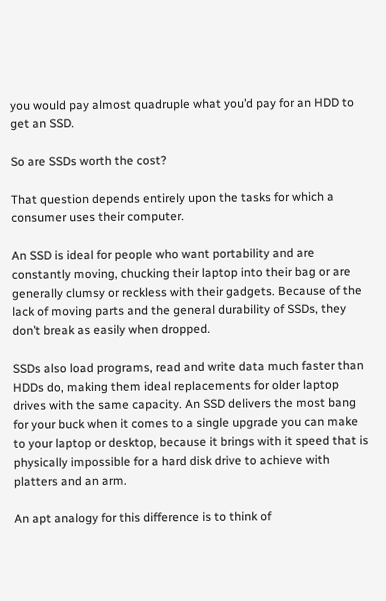you would pay almost quadruple what you’d pay for an HDD to get an SSD.

So are SSDs worth the cost?

That question depends entirely upon the tasks for which a consumer uses their computer.

An SSD is ideal for people who want portability and are constantly moving, chucking their laptop into their bag or are generally clumsy or reckless with their gadgets. Because of the lack of moving parts and the general durability of SSDs, they don’t break as easily when dropped.

SSDs also load programs, read and write data much faster than HDDs do, making them ideal replacements for older laptop drives with the same capacity. An SSD delivers the most bang for your buck when it comes to a single upgrade you can make to your laptop or desktop, because it brings with it speed that is physically impossible for a hard disk drive to achieve with platters and an arm.

An apt analogy for this difference is to think of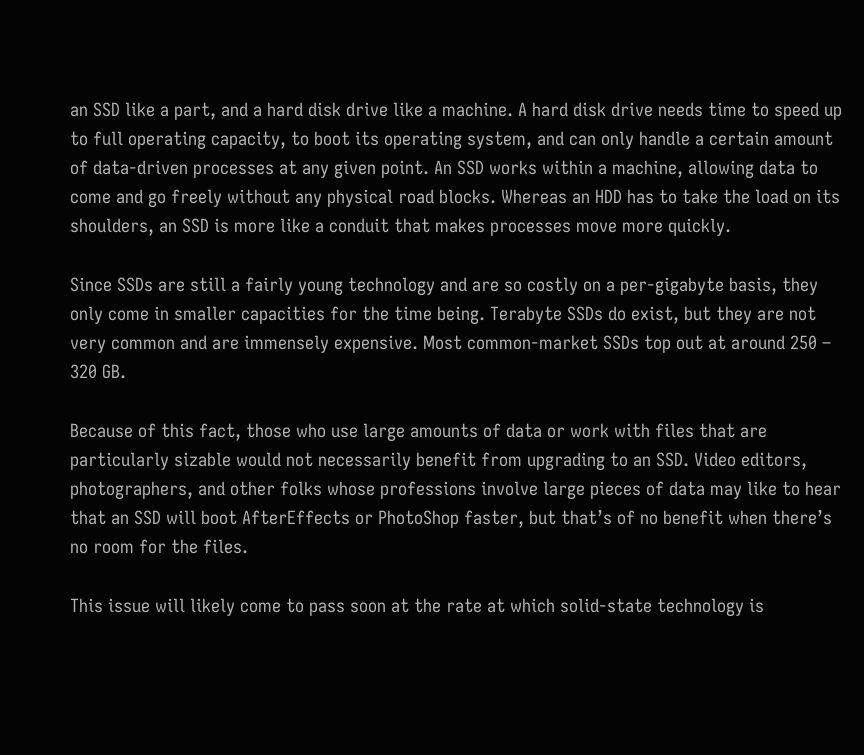an SSD like a part, and a hard disk drive like a machine. A hard disk drive needs time to speed up to full operating capacity, to boot its operating system, and can only handle a certain amount of data-driven processes at any given point. An SSD works within a machine, allowing data to come and go freely without any physical road blocks. Whereas an HDD has to take the load on its shoulders, an SSD is more like a conduit that makes processes move more quickly.

Since SSDs are still a fairly young technology and are so costly on a per-gigabyte basis, they only come in smaller capacities for the time being. Terabyte SSDs do exist, but they are not very common and are immensely expensive. Most common-market SSDs top out at around 250 – 320 GB.

Because of this fact, those who use large amounts of data or work with files that are particularly sizable would not necessarily benefit from upgrading to an SSD. Video editors, photographers, and other folks whose professions involve large pieces of data may like to hear that an SSD will boot AfterEffects or PhotoShop faster, but that’s of no benefit when there’s no room for the files.

This issue will likely come to pass soon at the rate at which solid-state technology is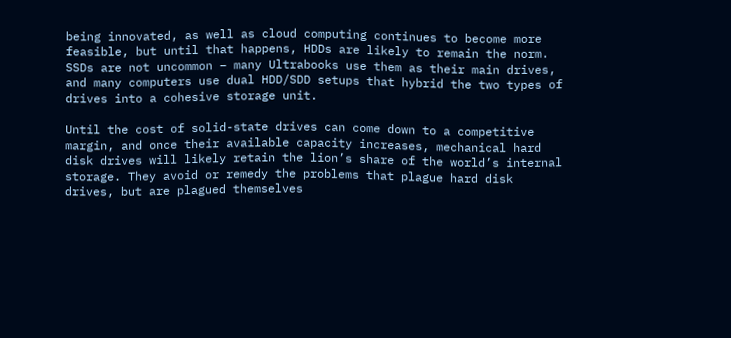being innovated, as well as cloud computing continues to become more feasible, but until that happens, HDDs are likely to remain the norm. SSDs are not uncommon – many Ultrabooks use them as their main drives, and many computers use dual HDD/SDD setups that hybrid the two types of drives into a cohesive storage unit.

Until the cost of solid-state drives can come down to a competitive margin, and once their available capacity increases, mechanical hard disk drives will likely retain the lion’s share of the world’s internal storage. They avoid or remedy the problems that plague hard disk drives, but are plagued themselves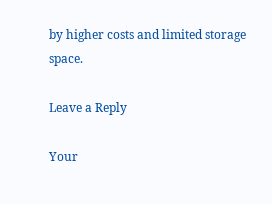by higher costs and limited storage space.

Leave a Reply

Your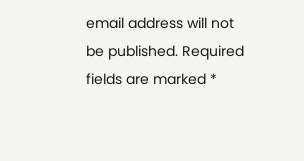email address will not be published. Required fields are marked *